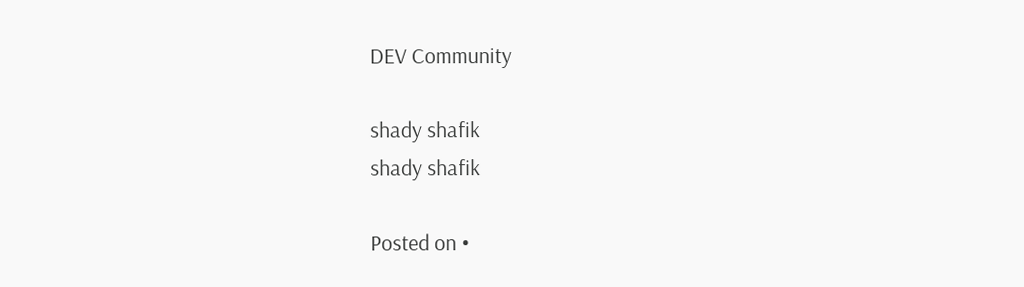DEV Community

shady shafik
shady shafik

Posted on •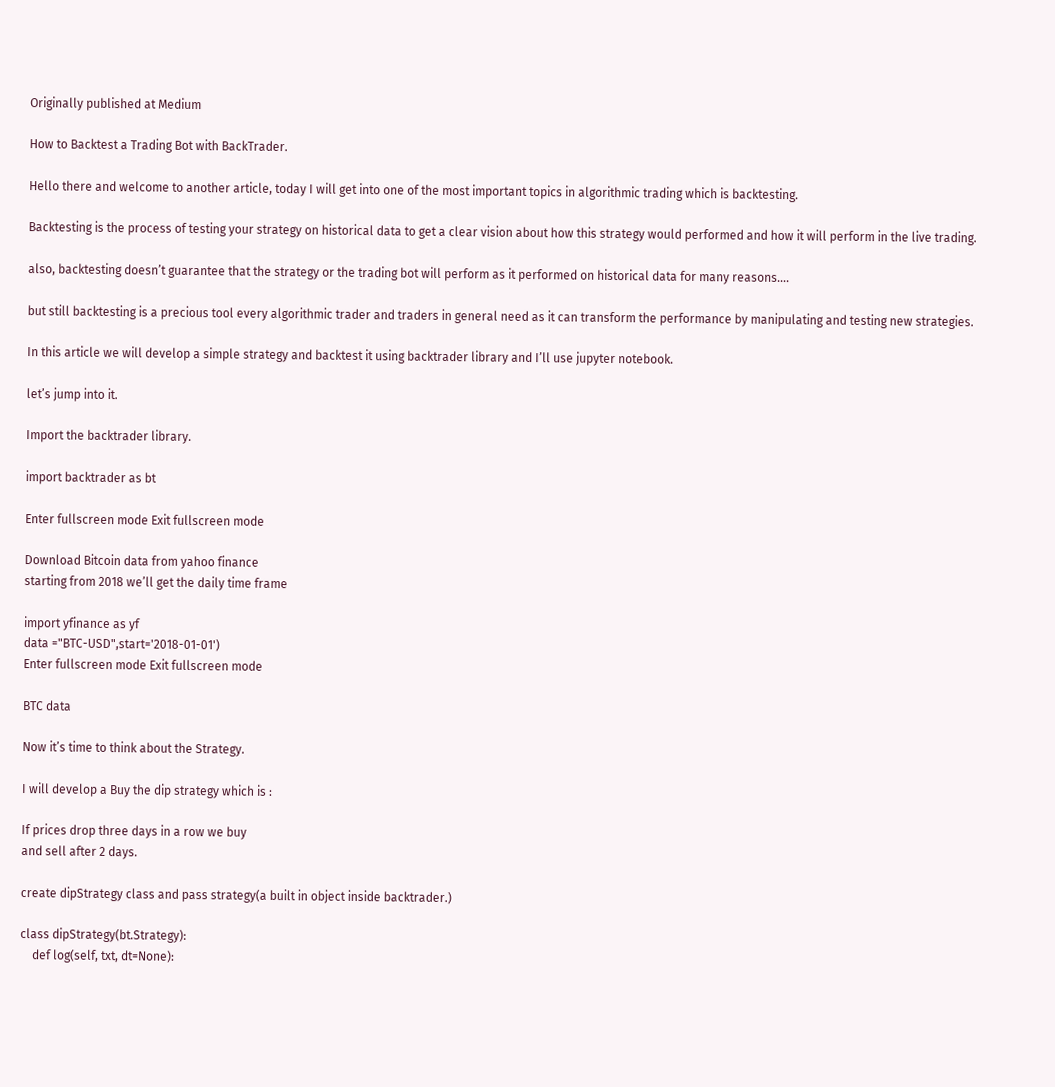Originally published at Medium

How to Backtest a Trading Bot with BackTrader.

Hello there and welcome to another article, today I will get into one of the most important topics in algorithmic trading which is backtesting.

Backtesting is the process of testing your strategy on historical data to get a clear vision about how this strategy would performed and how it will perform in the live trading.

also, backtesting doesn’t guarantee that the strategy or the trading bot will perform as it performed on historical data for many reasons….

but still backtesting is a precious tool every algorithmic trader and traders in general need as it can transform the performance by manipulating and testing new strategies.

In this article we will develop a simple strategy and backtest it using backtrader library and I’ll use jupyter notebook.

let’s jump into it.

Import the backtrader library.

import backtrader as bt

Enter fullscreen mode Exit fullscreen mode

Download Bitcoin data from yahoo finance
starting from 2018 we’ll get the daily time frame

import yfinance as yf
data ="BTC-USD",start='2018-01-01')
Enter fullscreen mode Exit fullscreen mode

BTC data

Now it’s time to think about the Strategy.

I will develop a Buy the dip strategy which is :

If prices drop three days in a row we buy
and sell after 2 days.

create dipStrategy class and pass strategy(a built in object inside backtrader.)

class dipStrategy(bt.Strategy):
    def log(self, txt, dt=None):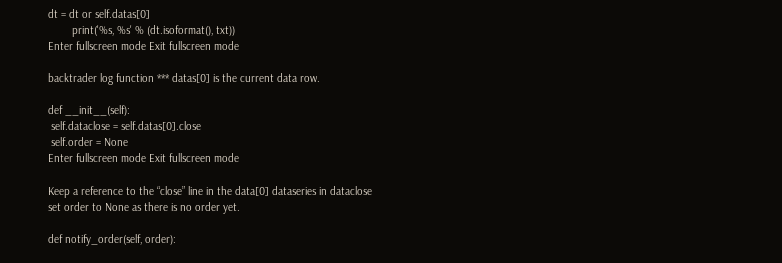dt = dt or self.datas[0]
        print('%s, %s' % (dt.isoformat(), txt))
Enter fullscreen mode Exit fullscreen mode

backtrader log function *** datas[0] is the current data row.

def __init__(self):
 self.dataclose = self.datas[0].close
 self.order = None
Enter fullscreen mode Exit fullscreen mode

Keep a reference to the “close” line in the data[0] dataseries in dataclose
set order to None as there is no order yet.

def notify_order(self, order):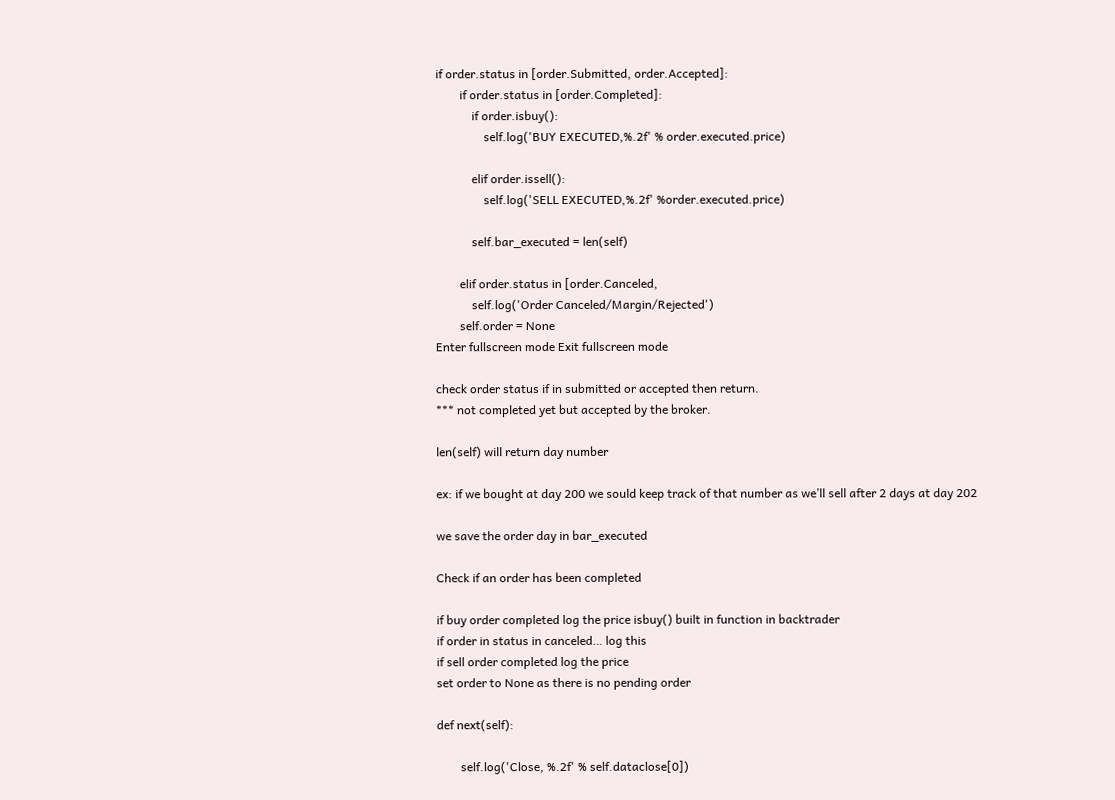if order.status in [order.Submitted, order.Accepted]:
        if order.status in [order.Completed]:
            if order.isbuy():
                self.log('BUY EXECUTED,%.2f' % order.executed.price)

            elif order.issell():
                self.log('SELL EXECUTED,%.2f' %order.executed.price)

            self.bar_executed = len(self)

        elif order.status in [order.Canceled,
            self.log('Order Canceled/Margin/Rejected')
        self.order = None
Enter fullscreen mode Exit fullscreen mode

check order status if in submitted or accepted then return.
*** not completed yet but accepted by the broker.

len(self) will return day number

ex: if we bought at day 200 we sould keep track of that number as we’ll sell after 2 days at day 202

we save the order day in bar_executed

Check if an order has been completed

if buy order completed log the price isbuy() built in function in backtrader
if order in status in canceled… log this
if sell order completed log the price
set order to None as there is no pending order

def next(self):

        self.log('Close, %.2f' % self.dataclose[0])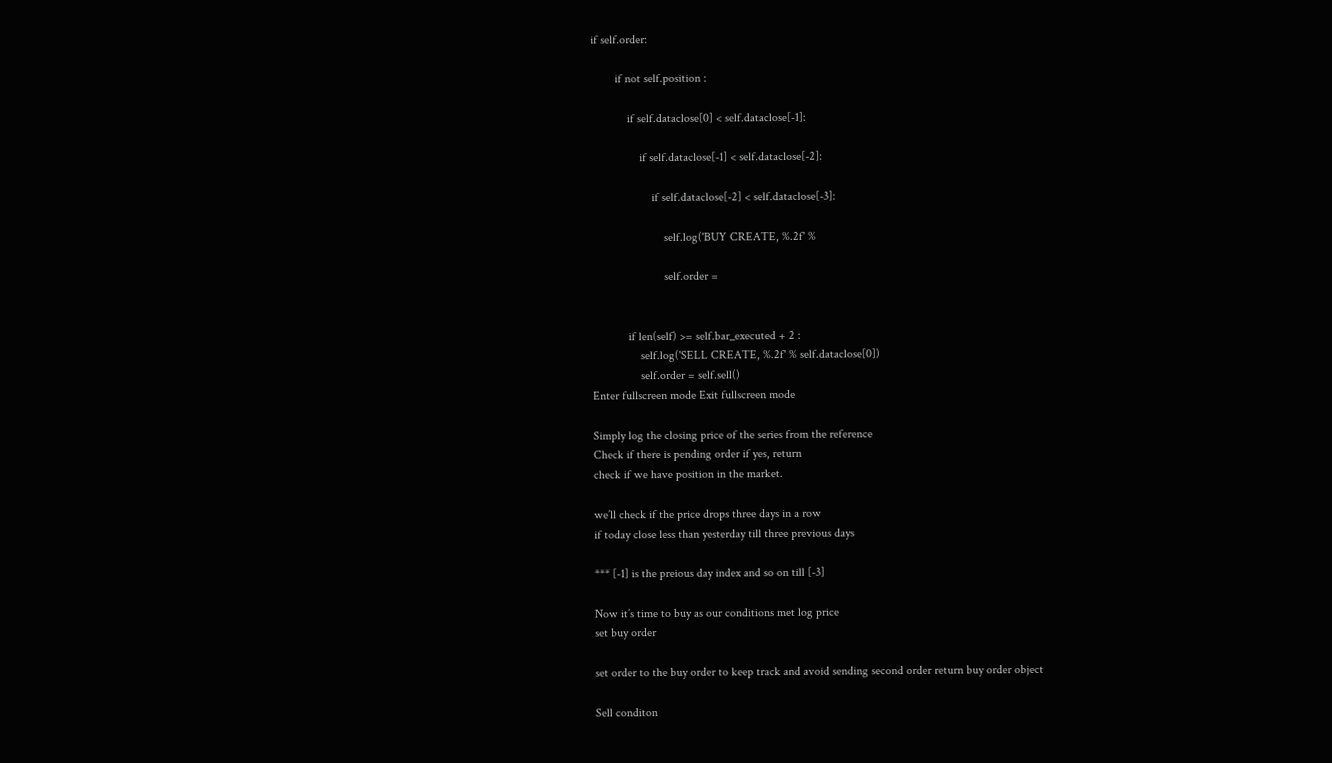if self.order:

        if not self.position :

            if self.dataclose[0] < self.dataclose[-1]:

                if self.dataclose[-1] < self.dataclose[-2]:

                    if self.dataclose[-2] < self.dataclose[-3]:

                        self.log('BUY CREATE, %.2f' %

                        self.order =


            if len(self) >= self.bar_executed + 2 :
                self.log('SELL CREATE, %.2f' % self.dataclose[0])
                self.order = self.sell()
Enter fullscreen mode Exit fullscreen mode

Simply log the closing price of the series from the reference
Check if there is pending order if yes, return
check if we have position in the market.

we’ll check if the price drops three days in a row
if today close less than yesterday till three previous days

*** [-1] is the preious day index and so on till [-3]

Now it’s time to buy as our conditions met log price
set buy order

set order to the buy order to keep track and avoid sending second order return buy order object

Sell conditon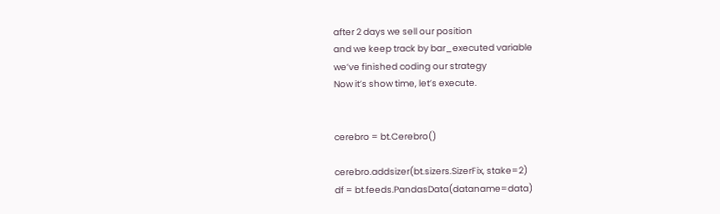after 2 days we sell our position
and we keep track by bar_executed variable
we’ve finished coding our strategy
Now it’s show time, let’s execute.


cerebro = bt.Cerebro()

cerebro.addsizer(bt.sizers.SizerFix, stake=2)
df = bt.feeds.PandasData(dataname=data)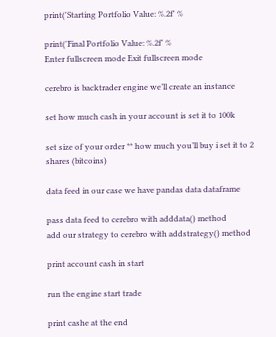print('Starting Portfolio Value: %.2f' %

print('Final Portfolio Value: %.2f' %
Enter fullscreen mode Exit fullscreen mode

cerebro is backtrader engine we’ll create an instance

set how much cash in your account is set it to 100k

set size of your order ** how much you’ll buy i set it to 2 shares (bitcoins)

data feed in our case we have pandas data dataframe

pass data feed to cerebro with adddata() method
add our strategy to cerebro with addstrategy() method

print account cash in start

run the engine start trade

print cashe at the end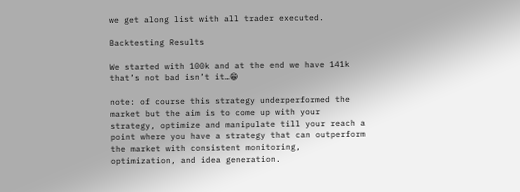we get along list with all trader executed.

Backtesting Results

We started with 100k and at the end we have 141k   that’s not bad isn’t it…😁

note: of course this strategy underperformed the market but the aim is to come up with your strategy, optimize and manipulate till your reach a point where you have a strategy that can outperform the market with consistent monitoring, optimization, and idea generation.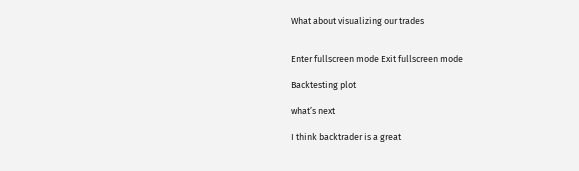What about visualizing our trades


Enter fullscreen mode Exit fullscreen mode

Backtesting plot

what’s next

I think backtrader is a great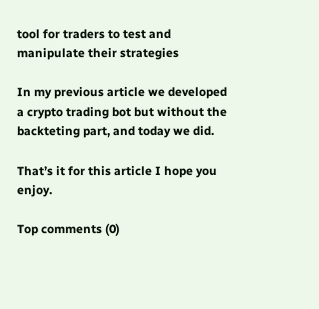tool for traders to test and manipulate their strategies

In my previous article we developed a crypto trading bot but without the backteting part, and today we did.

That’s it for this article I hope you enjoy.

Top comments (0)